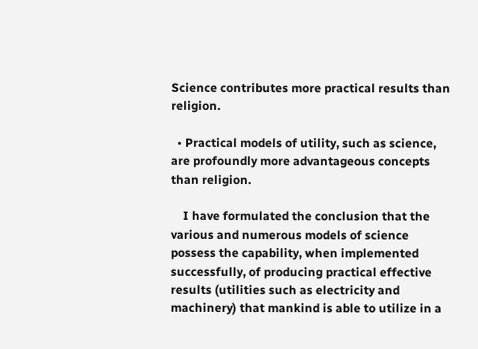Science contributes more practical results than religion.

  • Practical models of utility, such as science, are profoundly more advantageous concepts than religion.

    I have formulated the conclusion that the various and numerous models of science possess the capability, when implemented successfully, of producing practical effective results (utilities such as electricity and machinery) that mankind is able to utilize in a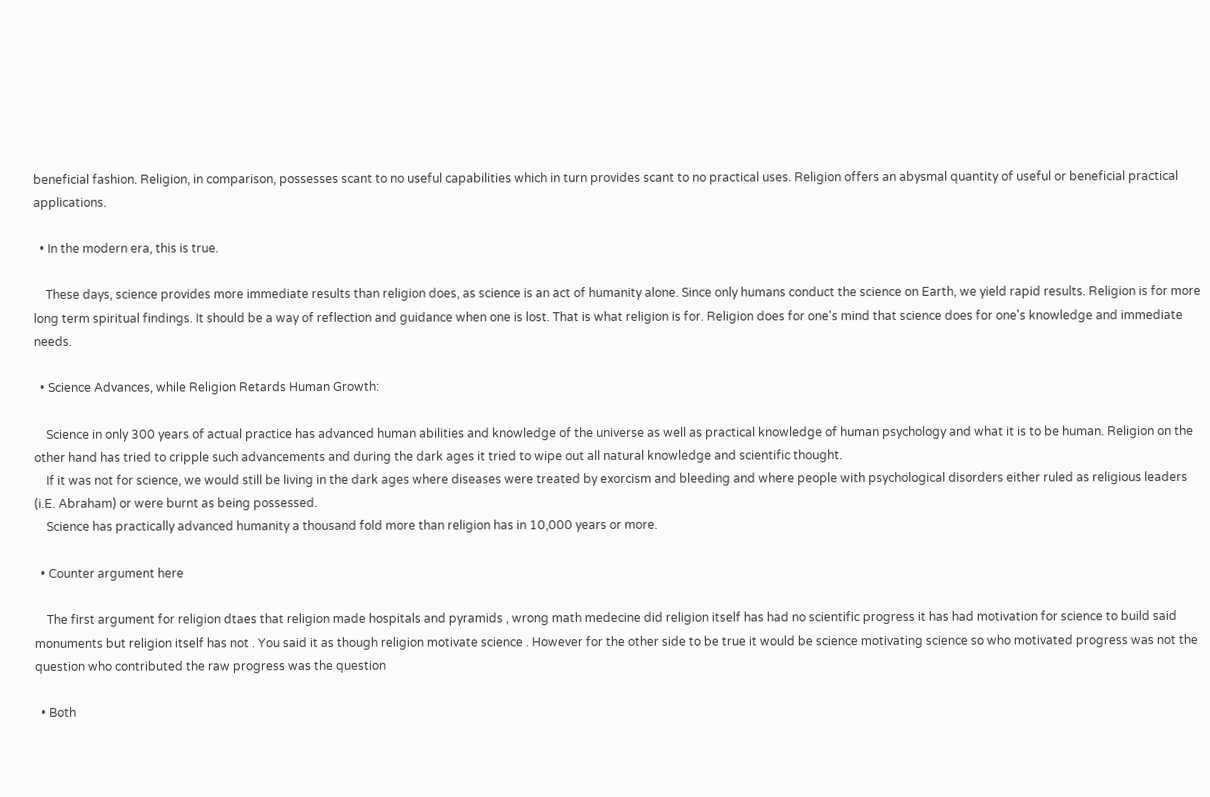beneficial fashion. Religion, in comparison, possesses scant to no useful capabilities which in turn provides scant to no practical uses. Religion offers an abysmal quantity of useful or beneficial practical applications.

  • In the modern era, this is true.

    These days, science provides more immediate results than religion does, as science is an act of humanity alone. Since only humans conduct the science on Earth, we yield rapid results. Religion is for more long term spiritual findings. It should be a way of reflection and guidance when one is lost. That is what religion is for. Religion does for one's mind that science does for one's knowledge and immediate needs.

  • Science Advances, while Religion Retards Human Growth:

    Science in only 300 years of actual practice has advanced human abilities and knowledge of the universe as well as practical knowledge of human psychology and what it is to be human. Religion on the other hand has tried to cripple such advancements and during the dark ages it tried to wipe out all natural knowledge and scientific thought.
    If it was not for science, we would still be living in the dark ages where diseases were treated by exorcism and bleeding and where people with psychological disorders either ruled as religious leaders (i.E. Abraham) or were burnt as being possessed.
    Science has practically advanced humanity a thousand fold more than religion has in 10,000 years or more.

  • Counter argument here

    The first argument for religion dtaes that religion made hospitals and pyramids , wrong math medecine did religion itself has had no scientific progress it has had motivation for science to build said monuments but religion itself has not . You said it as though religion motivate science . However for the other side to be true it would be science motivating science so who motivated progress was not the question who contributed the raw progress was the question

  • Both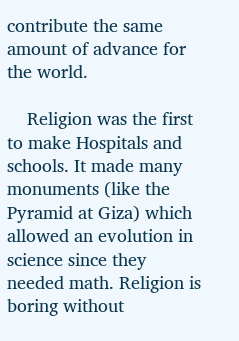contribute the same amount of advance for the world.

    Religion was the first to make Hospitals and schools. It made many monuments (like the Pyramid at Giza) which allowed an evolution in science since they needed math. Religion is boring without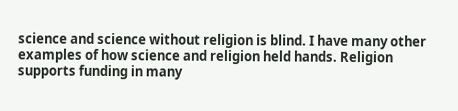science and science without religion is blind. I have many other examples of how science and religion held hands. Religion supports funding in many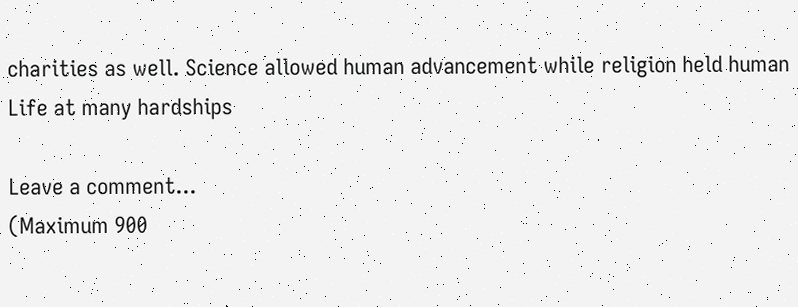charities as well. Science allowed human advancement while religion held human Life at many hardships

Leave a comment...
(Maximum 900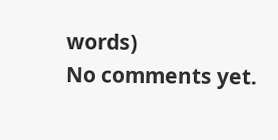words)
No comments yet.